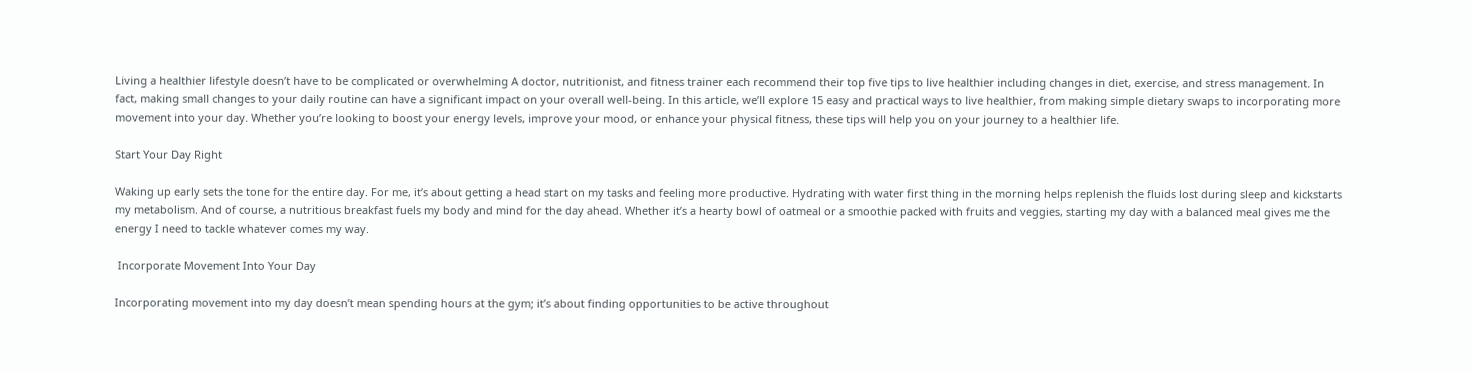Living a healthier lifestyle doesn’t have to be complicated or overwhelming A doctor, nutritionist, and fitness trainer each recommend their top five tips to live healthier including changes in diet, exercise, and stress management. In fact, making small changes to your daily routine can have a significant impact on your overall well-being. In this article, we’ll explore 15 easy and practical ways to live healthier, from making simple dietary swaps to incorporating more movement into your day. Whether you’re looking to boost your energy levels, improve your mood, or enhance your physical fitness, these tips will help you on your journey to a healthier life.

Start Your Day Right

Waking up early sets the tone for the entire day. For me, it’s about getting a head start on my tasks and feeling more productive. Hydrating with water first thing in the morning helps replenish the fluids lost during sleep and kickstarts my metabolism. And of course, a nutritious breakfast fuels my body and mind for the day ahead. Whether it’s a hearty bowl of oatmeal or a smoothie packed with fruits and veggies, starting my day with a balanced meal gives me the energy I need to tackle whatever comes my way.

 Incorporate Movement Into Your Day

Incorporating movement into my day doesn’t mean spending hours at the gym; it’s about finding opportunities to be active throughout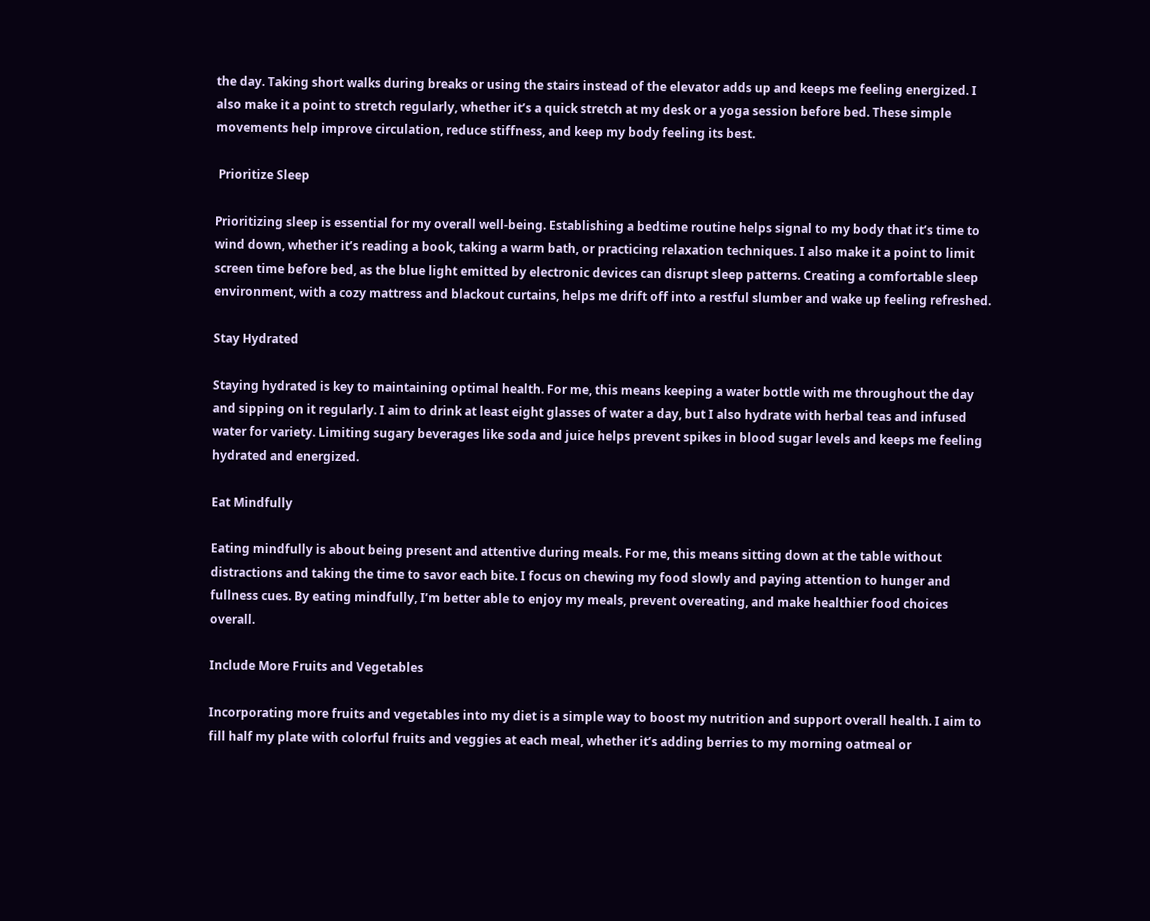the day. Taking short walks during breaks or using the stairs instead of the elevator adds up and keeps me feeling energized. I also make it a point to stretch regularly, whether it’s a quick stretch at my desk or a yoga session before bed. These simple movements help improve circulation, reduce stiffness, and keep my body feeling its best.

 Prioritize Sleep

Prioritizing sleep is essential for my overall well-being. Establishing a bedtime routine helps signal to my body that it’s time to wind down, whether it’s reading a book, taking a warm bath, or practicing relaxation techniques. I also make it a point to limit screen time before bed, as the blue light emitted by electronic devices can disrupt sleep patterns. Creating a comfortable sleep environment, with a cozy mattress and blackout curtains, helps me drift off into a restful slumber and wake up feeling refreshed.

Stay Hydrated

Staying hydrated is key to maintaining optimal health. For me, this means keeping a water bottle with me throughout the day and sipping on it regularly. I aim to drink at least eight glasses of water a day, but I also hydrate with herbal teas and infused water for variety. Limiting sugary beverages like soda and juice helps prevent spikes in blood sugar levels and keeps me feeling hydrated and energized.

Eat Mindfully

Eating mindfully is about being present and attentive during meals. For me, this means sitting down at the table without distractions and taking the time to savor each bite. I focus on chewing my food slowly and paying attention to hunger and fullness cues. By eating mindfully, I’m better able to enjoy my meals, prevent overeating, and make healthier food choices overall.

Include More Fruits and Vegetables

Incorporating more fruits and vegetables into my diet is a simple way to boost my nutrition and support overall health. I aim to fill half my plate with colorful fruits and veggies at each meal, whether it’s adding berries to my morning oatmeal or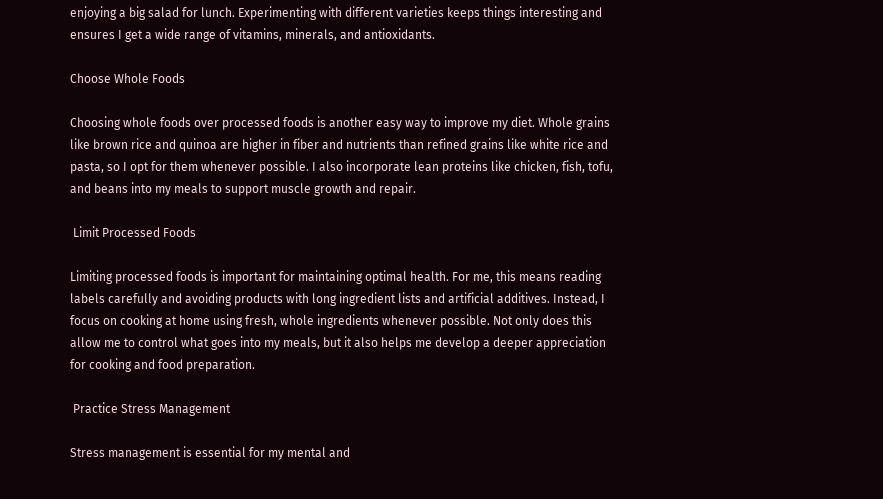enjoying a big salad for lunch. Experimenting with different varieties keeps things interesting and ensures I get a wide range of vitamins, minerals, and antioxidants.

Choose Whole Foods

Choosing whole foods over processed foods is another easy way to improve my diet. Whole grains like brown rice and quinoa are higher in fiber and nutrients than refined grains like white rice and pasta, so I opt for them whenever possible. I also incorporate lean proteins like chicken, fish, tofu, and beans into my meals to support muscle growth and repair.

 Limit Processed Foods

Limiting processed foods is important for maintaining optimal health. For me, this means reading labels carefully and avoiding products with long ingredient lists and artificial additives. Instead, I focus on cooking at home using fresh, whole ingredients whenever possible. Not only does this allow me to control what goes into my meals, but it also helps me develop a deeper appreciation for cooking and food preparation.

 Practice Stress Management

Stress management is essential for my mental and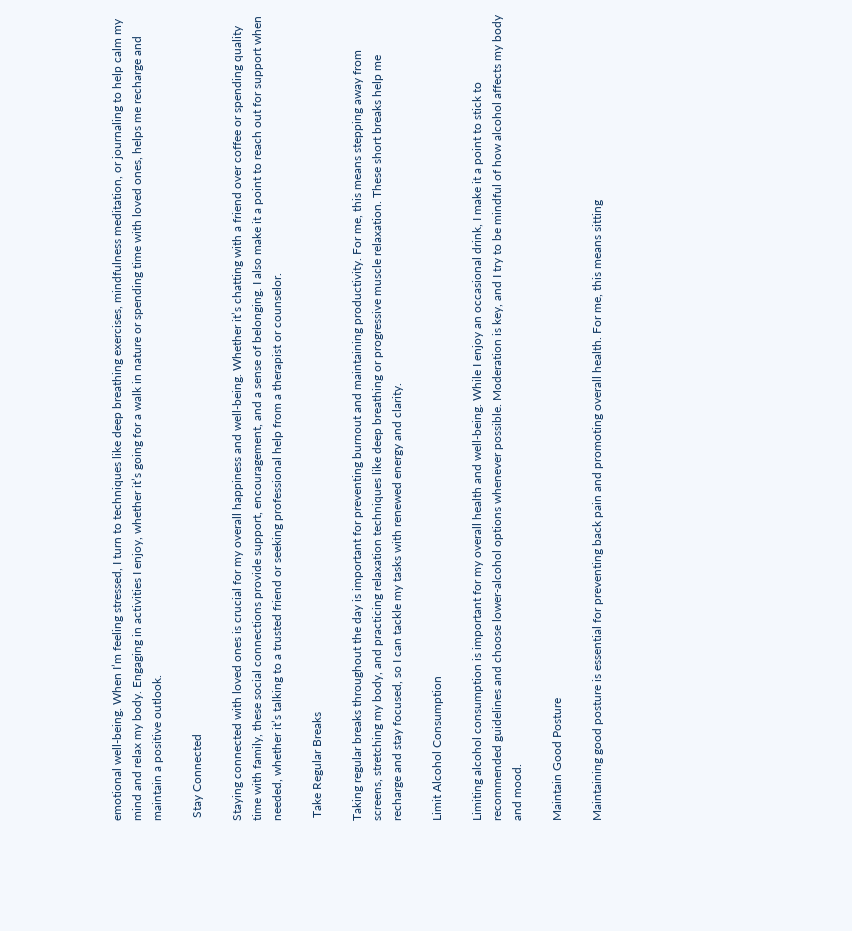emotional well-being. When I’m feeling stressed, I turn to techniques like deep breathing exercises, mindfulness meditation, or journaling to help calm my mind and relax my body. Engaging in activities I enjoy, whether it’s going for a walk in nature or spending time with loved ones, helps me recharge and maintain a positive outlook.

 Stay Connected

Staying connected with loved ones is crucial for my overall happiness and well-being. Whether it’s chatting with a friend over coffee or spending quality time with family, these social connections provide support, encouragement, and a sense of belonging. I also make it a point to reach out for support when needed, whether it’s talking to a trusted friend or seeking professional help from a therapist or counselor.

 Take Regular Breaks

Taking regular breaks throughout the day is important for preventing burnout and maintaining productivity. For me, this means stepping away from screens, stretching my body, and practicing relaxation techniques like deep breathing or progressive muscle relaxation. These short breaks help me recharge and stay focused, so I can tackle my tasks with renewed energy and clarity.

Limit Alcohol Consumption

Limiting alcohol consumption is important for my overall health and well-being. While I enjoy an occasional drink, I make it a point to stick to recommended guidelines and choose lower-alcohol options whenever possible. Moderation is key, and I try to be mindful of how alcohol affects my body and mood.

Maintain Good Posture

Maintaining good posture is essential for preventing back pain and promoting overall health. For me, this means sitting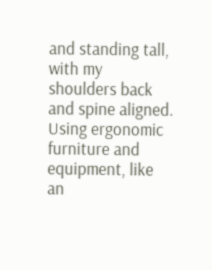and standing tall, with my shoulders back and spine aligned. Using ergonomic furniture and equipment, like an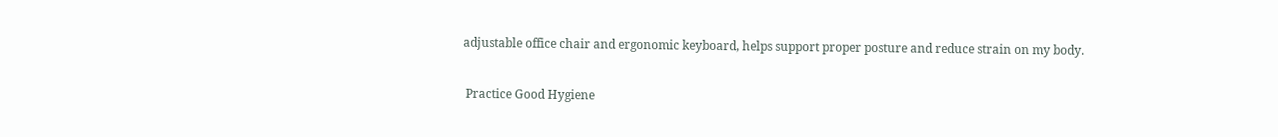adjustable office chair and ergonomic keyboard, helps support proper posture and reduce strain on my body.

 Practice Good Hygiene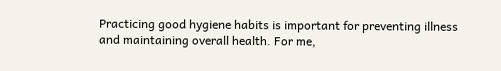Practicing good hygiene habits is important for preventing illness and maintaining overall health. For me,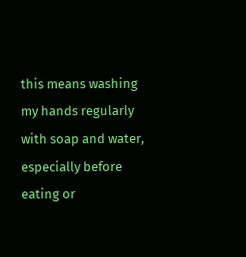this means washing my hands regularly with soap and water, especially before eating or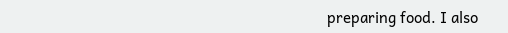preparing food. I also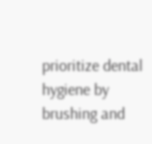prioritize dental hygiene by brushing and